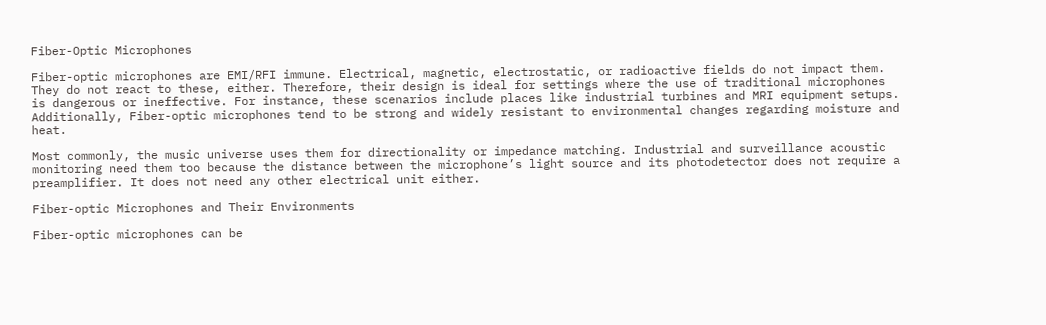Fiber-Optic Microphones

Fiber-optic microphones are EMI/RFI immune. Electrical, magnetic, electrostatic, or radioactive fields do not impact them. They do not react to these, either. Therefore, their design is ideal for settings where the use of traditional microphones is dangerous or ineffective. For instance, these scenarios include places like industrial turbines and MRI equipment setups. Additionally, Fiber-optic microphones tend to be strong and widely resistant to environmental changes regarding moisture and heat.

Most commonly, the music universe uses them for directionality or impedance matching. Industrial and surveillance acoustic monitoring need them too because the distance between the microphone’s light source and its photodetector does not require a preamplifier. It does not need any other electrical unit either.

Fiber-optic Microphones and Their Environments

Fiber-optic microphones can be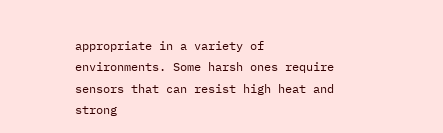appropriate in a variety of environments. Some harsh ones require sensors that can resist high heat and strong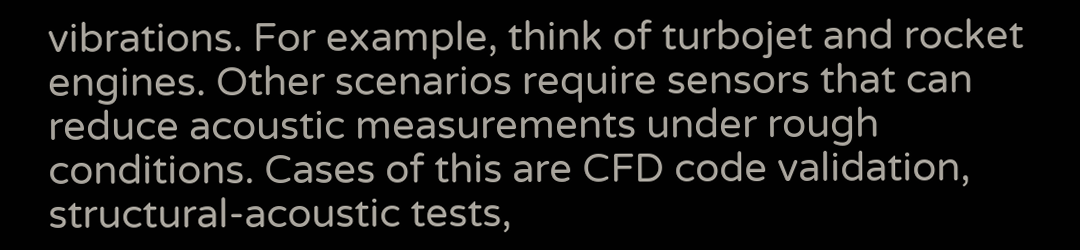vibrations. For example, think of turbojet and rocket engines. Other scenarios require sensors that can reduce acoustic measurements under rough conditions. Cases of this are CFD code validation, structural-acoustic tests,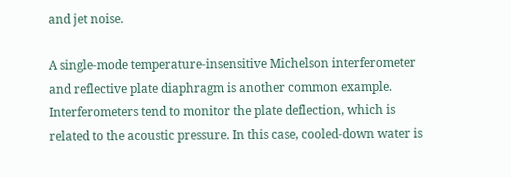and jet noise.

A single-mode temperature-insensitive Michelson interferometer and reflective plate diaphragm is another common example. Interferometers tend to monitor the plate deflection, which is related to the acoustic pressure. In this case, cooled-down water is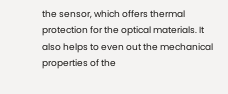the sensor, which offers thermal protection for the optical materials. It also helps to even out the mechanical properties of the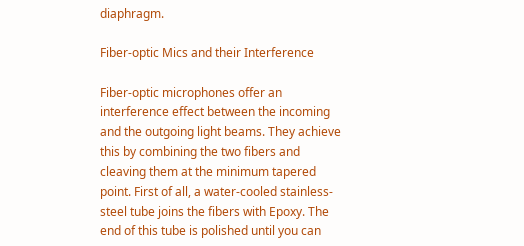diaphragm.

Fiber-optic Mics and their Interference

Fiber-optic microphones offer an interference effect between the incoming and the outgoing light beams. They achieve this by combining the two fibers and cleaving them at the minimum tapered point. First of all, a water-cooled stainless-steel tube joins the fibers with Epoxy. The end of this tube is polished until you can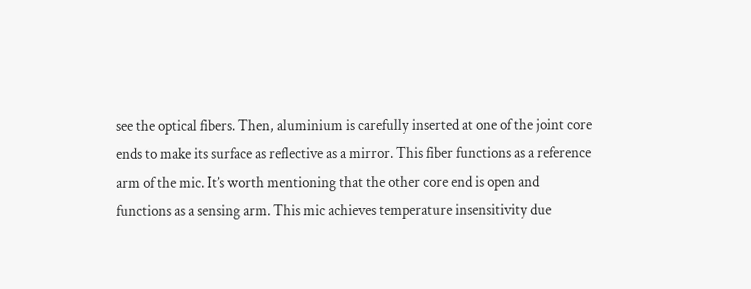see the optical fibers. Then, aluminium is carefully inserted at one of the joint core ends to make its surface as reflective as a mirror. This fiber functions as a reference arm of the mic. It’s worth mentioning that the other core end is open and functions as a sensing arm. This mic achieves temperature insensitivity due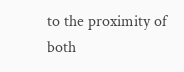to the proximity of both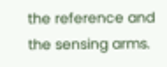the reference and the sensing arms.